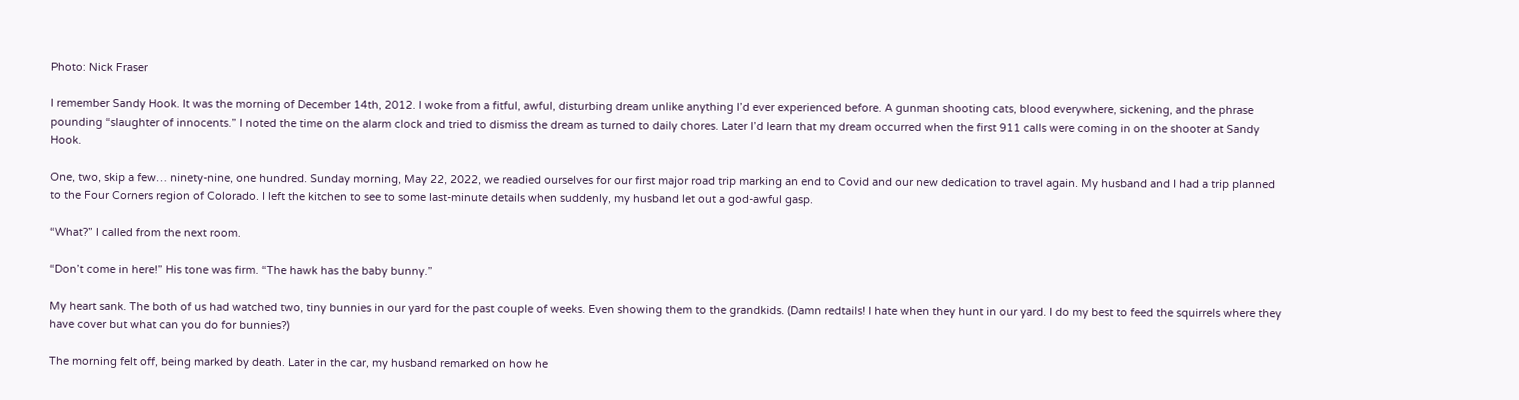Photo: Nick Fraser

I remember Sandy Hook. It was the morning of December 14th, 2012. I woke from a fitful, awful, disturbing dream unlike anything I’d ever experienced before. A gunman shooting cats, blood everywhere, sickening, and the phrase pounding “slaughter of innocents.” I noted the time on the alarm clock and tried to dismiss the dream as turned to daily chores. Later I’d learn that my dream occurred when the first 911 calls were coming in on the shooter at Sandy Hook.

One, two, skip a few… ninety-nine, one hundred. Sunday morning, May 22, 2022, we readied ourselves for our first major road trip marking an end to Covid and our new dedication to travel again. My husband and I had a trip planned to the Four Corners region of Colorado. I left the kitchen to see to some last-minute details when suddenly, my husband let out a god-awful gasp.

“What?” I called from the next room.

“Don’t come in here!” His tone was firm. “The hawk has the baby bunny.”

My heart sank. The both of us had watched two, tiny bunnies in our yard for the past couple of weeks. Even showing them to the grandkids. (Damn redtails! I hate when they hunt in our yard. I do my best to feed the squirrels where they have cover but what can you do for bunnies?)

The morning felt off, being marked by death. Later in the car, my husband remarked on how he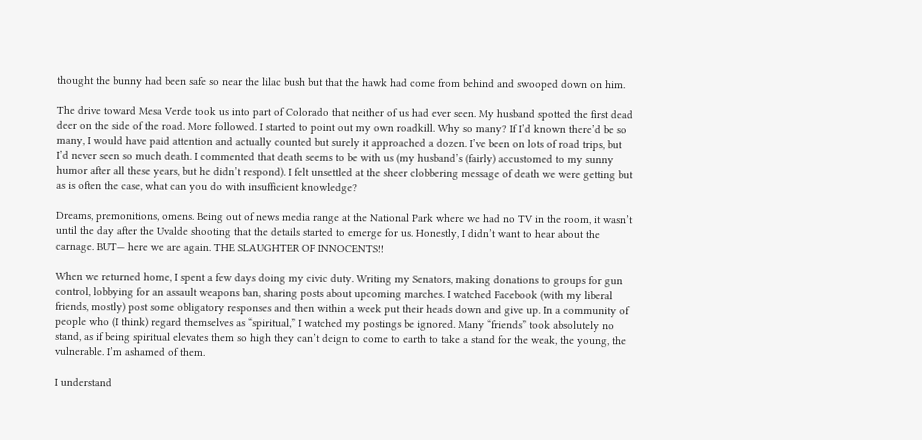thought the bunny had been safe so near the lilac bush but that the hawk had come from behind and swooped down on him.

The drive toward Mesa Verde took us into part of Colorado that neither of us had ever seen. My husband spotted the first dead deer on the side of the road. More followed. I started to point out my own roadkill. Why so many? If I’d known there’d be so many, I would have paid attention and actually counted but surely it approached a dozen. I’ve been on lots of road trips, but I’d never seen so much death. I commented that death seems to be with us (my husband’s (fairly) accustomed to my sunny humor after all these years, but he didn’t respond). I felt unsettled at the sheer clobbering message of death we were getting but as is often the case, what can you do with insufficient knowledge?

Dreams, premonitions, omens. Being out of news media range at the National Park where we had no TV in the room, it wasn’t until the day after the Uvalde shooting that the details started to emerge for us. Honestly, I didn’t want to hear about the carnage. BUT— here we are again. THE SLAUGHTER OF INNOCENTS!!

When we returned home, I spent a few days doing my civic duty. Writing my Senators, making donations to groups for gun control, lobbying for an assault weapons ban, sharing posts about upcoming marches. I watched Facebook (with my liberal friends, mostly) post some obligatory responses and then within a week put their heads down and give up. In a community of people who (I think) regard themselves as “spiritual,” I watched my postings be ignored. Many “friends” took absolutely no stand, as if being spiritual elevates them so high they can’t deign to come to earth to take a stand for the weak, the young, the vulnerable. I’m ashamed of them.

I understand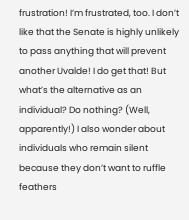frustration! I’m frustrated, too. I don’t like that the Senate is highly unlikely to pass anything that will prevent another Uvalde! I do get that! But what’s the alternative as an individual? Do nothing? (Well, apparently!) I also wonder about individuals who remain silent because they don’t want to ruffle feathers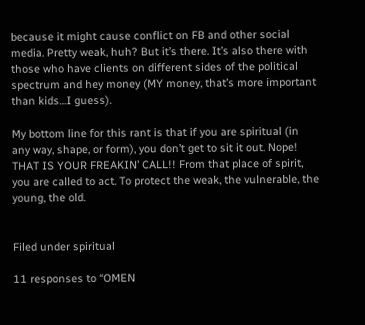because it might cause conflict on FB and other social media. Pretty weak, huh? But it’s there. It’s also there with those who have clients on different sides of the political spectrum and hey money (MY money, that’s more important than kids…I guess).

My bottom line for this rant is that if you are spiritual (in any way, shape, or form), you don’t get to sit it out. Nope! THAT IS YOUR FREAKIN’ CALL!! From that place of spirit, you are called to act. To protect the weak, the vulnerable, the young, the old.


Filed under spiritual

11 responses to “OMEN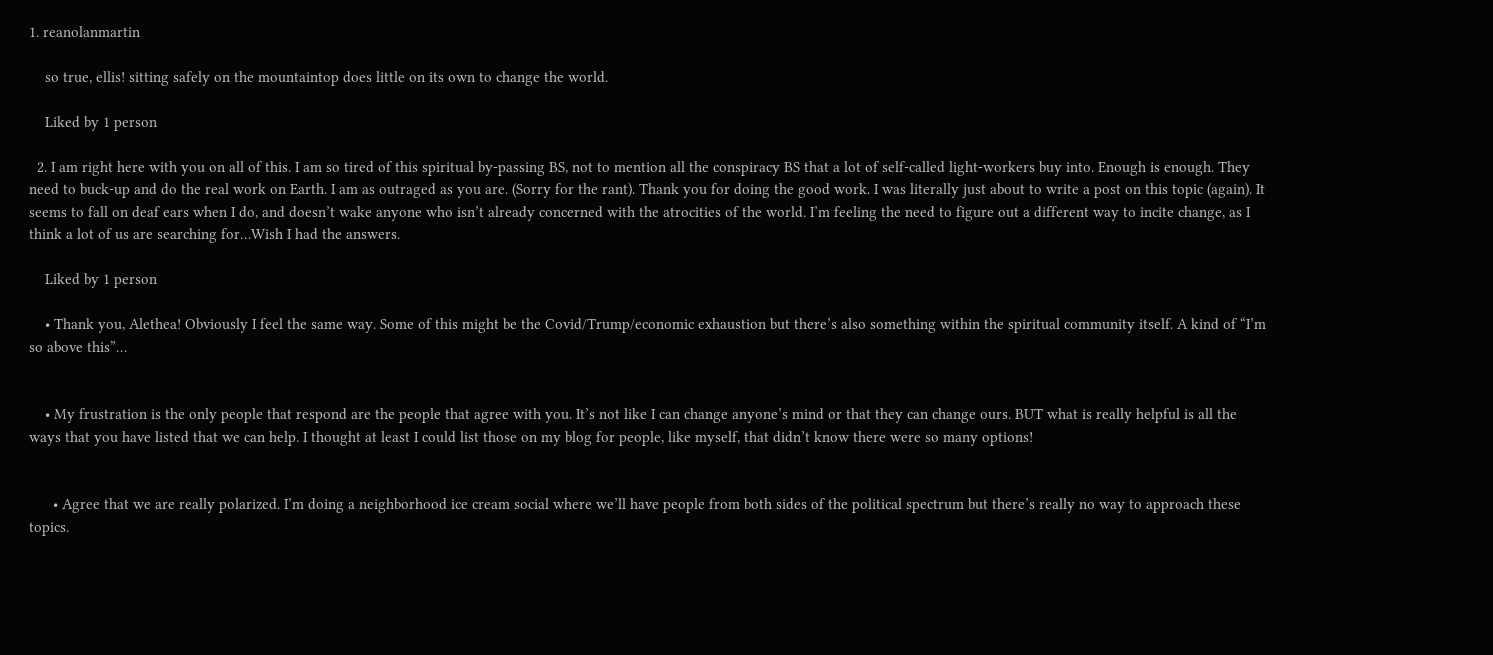1. reanolanmartin

    so true, ellis! sitting safely on the mountaintop does little on its own to change the world.

    Liked by 1 person

  2. I am right here with you on all of this. I am so tired of this spiritual by-passing BS, not to mention all the conspiracy BS that a lot of self-called light-workers buy into. Enough is enough. They need to buck-up and do the real work on Earth. I am as outraged as you are. (Sorry for the rant). Thank you for doing the good work. I was literally just about to write a post on this topic (again). It seems to fall on deaf ears when I do, and doesn’t wake anyone who isn’t already concerned with the atrocities of the world. I’m feeling the need to figure out a different way to incite change, as I think a lot of us are searching for…Wish I had the answers.

    Liked by 1 person

    • Thank you, Alethea! Obviously I feel the same way. Some of this might be the Covid/Trump/economic exhaustion but there’s also something within the spiritual community itself. A kind of “I’m so above this”…


    • My frustration is the only people that respond are the people that agree with you. It’s not like I can change anyone’s mind or that they can change ours. BUT what is really helpful is all the ways that you have listed that we can help. I thought at least I could list those on my blog for people, like myself, that didn’t know there were so many options!


      • Agree that we are really polarized. I’m doing a neighborhood ice cream social where we’ll have people from both sides of the political spectrum but there’s really no way to approach these topics.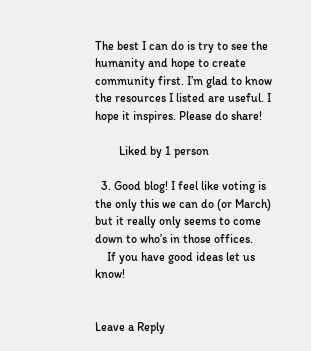The best I can do is try to see the humanity and hope to create community first. I’m glad to know the resources I listed are useful. I hope it inspires. Please do share!

        Liked by 1 person

  3. Good blog! I feel like voting is the only this we can do (or March) but it really only seems to come down to who’s in those offices.
    If you have good ideas let us know!


Leave a Reply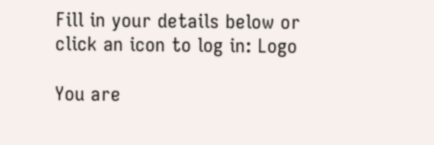Fill in your details below or click an icon to log in: Logo

You are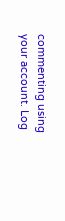commenting using your account. Log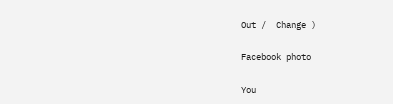Out /  Change )

Facebook photo

You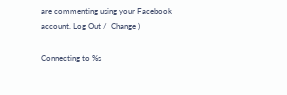are commenting using your Facebook account. Log Out /  Change )

Connecting to %s